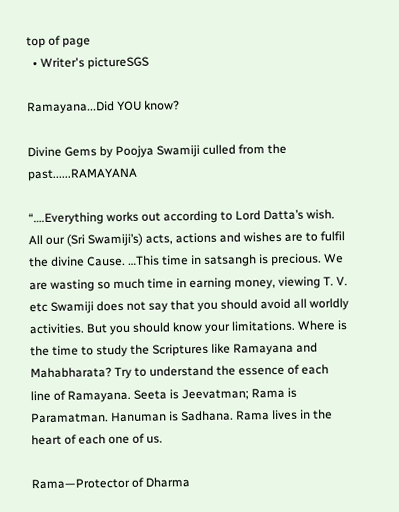top of page
  • Writer's pictureSGS

Ramayana...Did YOU know?

Divine Gems by Poojya Swamiji culled from the past......RAMAYANA

“….Everything works out according to Lord Datta’s wish. All our (Sri Swamiji’s) acts, actions and wishes are to fulfil the divine Cause. …This time in satsangh is precious. We are wasting so much time in earning money, viewing T. V. etc Swamiji does not say that you should avoid all worldly activities. But you should know your limitations. Where is the time to study the Scriptures like Ramayana and Mahabharata? Try to understand the essence of each line of Ramayana. Seeta is Jeevatman; Rama is Paramatman. Hanuman is Sadhana. Rama lives in the heart of each one of us.

Rama—Protector of Dharma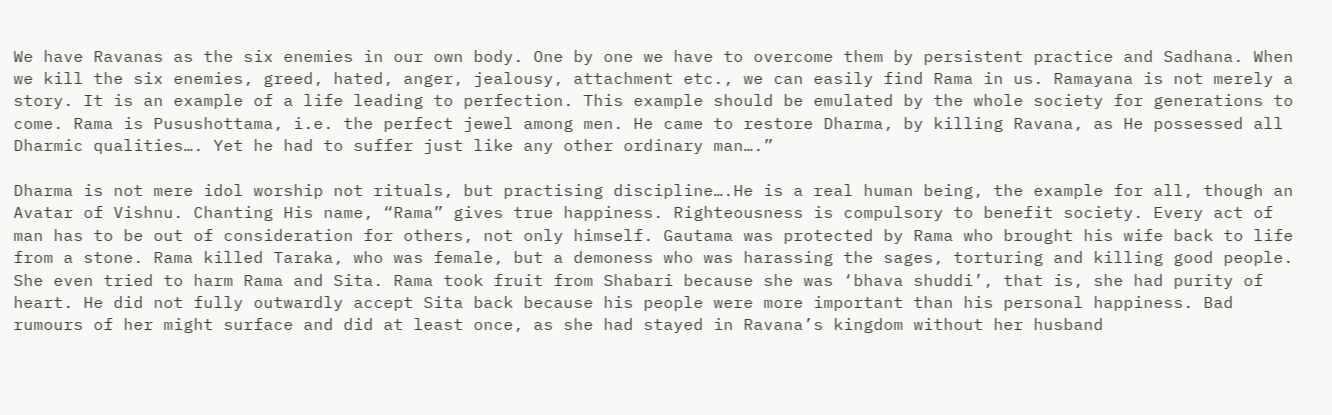We have Ravanas as the six enemies in our own body. One by one we have to overcome them by persistent practice and Sadhana. When we kill the six enemies, greed, hated, anger, jealousy, attachment etc., we can easily find Rama in us. Ramayana is not merely a story. It is an example of a life leading to perfection. This example should be emulated by the whole society for generations to come. Rama is Pusushottama, i.e. the perfect jewel among men. He came to restore Dharma, by killing Ravana, as He possessed all Dharmic qualities…. Yet he had to suffer just like any other ordinary man….”

Dharma is not mere idol worship not rituals, but practising discipline….He is a real human being, the example for all, though an Avatar of Vishnu. Chanting His name, “Rama” gives true happiness. Righteousness is compulsory to benefit society. Every act of man has to be out of consideration for others, not only himself. Gautama was protected by Rama who brought his wife back to life from a stone. Rama killed Taraka, who was female, but a demoness who was harassing the sages, torturing and killing good people. She even tried to harm Rama and Sita. Rama took fruit from Shabari because she was ‘bhava shuddi’, that is, she had purity of heart. He did not fully outwardly accept Sita back because his people were more important than his personal happiness. Bad rumours of her might surface and did at least once, as she had stayed in Ravana’s kingdom without her husband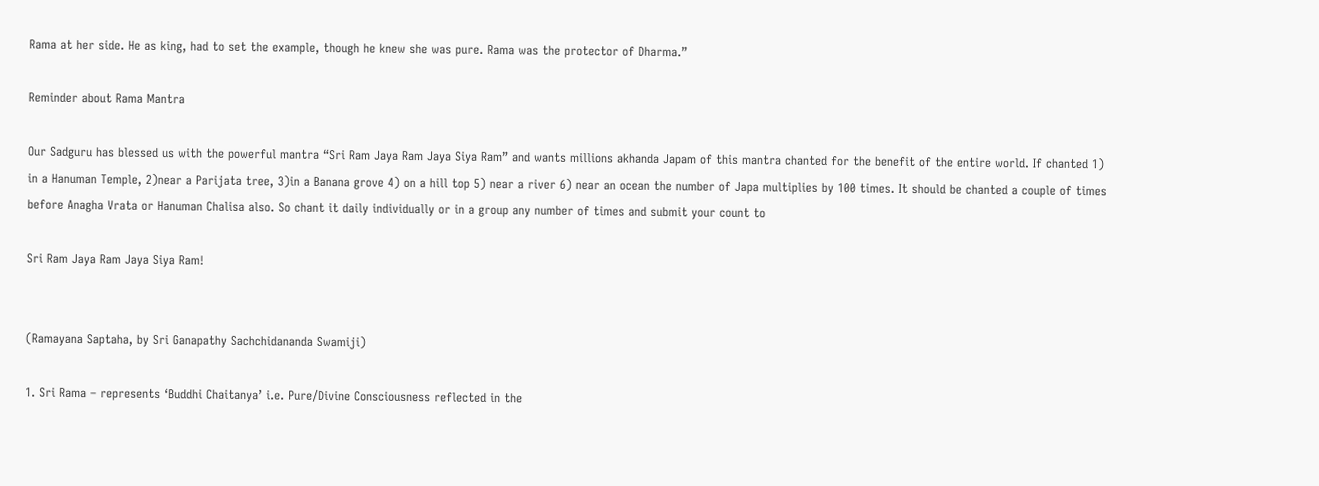Rama at her side. He as king, had to set the example, though he knew she was pure. Rama was the protector of Dharma.”

Reminder about Rama Mantra

Our Sadguru has blessed us with the powerful mantra “Sri Ram Jaya Ram Jaya Siya Ram” and wants millions akhanda Japam of this mantra chanted for the benefit of the entire world. If chanted 1) in a Hanuman Temple, 2)near a Parijata tree, 3)in a Banana grove 4) on a hill top 5) near a river 6) near an ocean the number of Japa multiplies by 100 times. It should be chanted a couple of times before Anagha Vrata or Hanuman Chalisa also. So chant it daily individually or in a group any number of times and submit your count to

Sri Ram Jaya Ram Jaya Siya Ram!


(Ramayana Saptaha, by Sri Ganapathy Sachchidananda Swamiji)

1. Sri Rama – represents ‘Buddhi Chaitanya’ i.e. Pure/Divine Consciousness reflected in the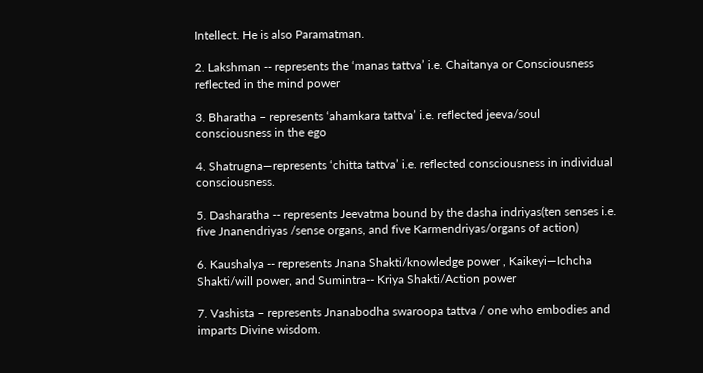Intellect. He is also Paramatman.

2. Lakshman -- represents the ‘manas tattva’ i.e. Chaitanya or Consciousness reflected in the mind power

3. Bharatha – represents ‘ahamkara tattva’ i.e. reflected jeeva/soul consciousness in the ego

4. Shatrugna—represents ‘chitta tattva’ i.e. reflected consciousness in individual consciousness.

5. Dasharatha -- represents Jeevatma bound by the dasha indriyas(ten senses i.e. five Jnanendriyas /sense organs, and five Karmendriyas/organs of action)

6. Kaushalya -- represents Jnana Shakti/knowledge power , Kaikeyi—Ichcha Shakti/will power, and Sumintra-- Kriya Shakti/Action power

7. Vashista – represents Jnanabodha swaroopa tattva / one who embodies and imparts Divine wisdom.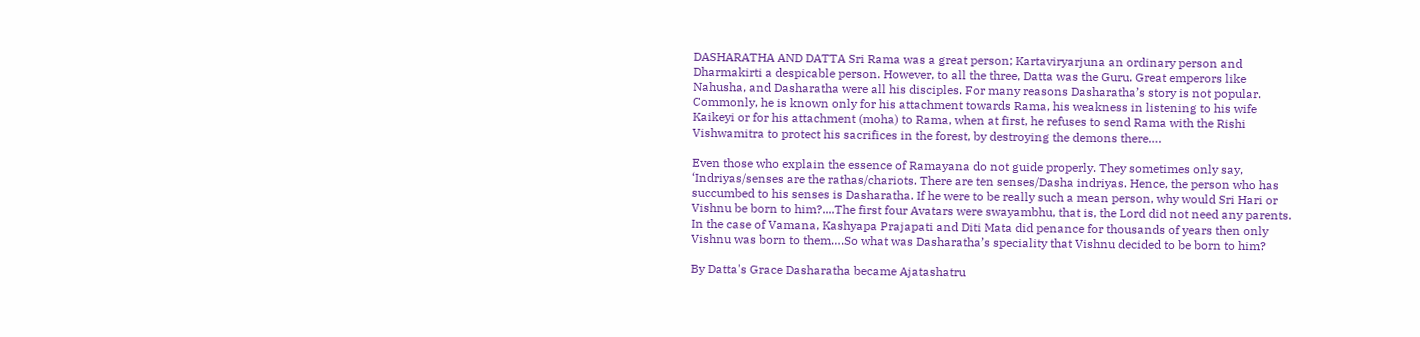DASHARATHA AND DATTA Sri Rama was a great person; Kartaviryarjuna an ordinary person and Dharmakirti a despicable person. However, to all the three, Datta was the Guru. Great emperors like Nahusha, and Dasharatha were all his disciples. For many reasons Dasharatha’s story is not popular. Commonly, he is known only for his attachment towards Rama, his weakness in listening to his wife Kaikeyi or for his attachment (moha) to Rama, when at first, he refuses to send Rama with the Rishi Vishwamitra to protect his sacrifices in the forest, by destroying the demons there….

Even those who explain the essence of Ramayana do not guide properly. They sometimes only say, ‘Indriyas/senses are the rathas/chariots. There are ten senses/Dasha indriyas. Hence, the person who has succumbed to his senses is Dasharatha. If he were to be really such a mean person, why would Sri Hari or Vishnu be born to him?....The first four Avatars were swayambhu, that is, the Lord did not need any parents. In the case of Vamana, Kashyapa Prajapati and Diti Mata did penance for thousands of years then only Vishnu was born to them….So what was Dasharatha’s speciality that Vishnu decided to be born to him?

By Datta's Grace Dasharatha became Ajatashatru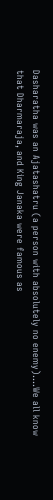Dasharatha was an Ajatashatru (a person with absolutely no enemy)….We all know that Dharmaraja, and King Janaka were famous as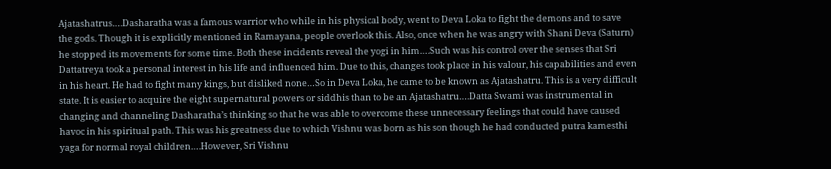Ajatashatrus….Dasharatha was a famous warrior who while in his physical body, went to Deva Loka to fight the demons and to save the gods. Though it is explicitly mentioned in Ramayana, people overlook this. Also, once when he was angry with Shani Deva (Saturn) he stopped its movements for some time. Both these incidents reveal the yogi in him….Such was his control over the senses that Sri Dattatreya took a personal interest in his life and influenced him. Due to this, changes took place in his valour, his capabilities and even in his heart. He had to fight many kings, but disliked none…So in Deva Loka, he came to be known as Ajatashatru. This is a very difficult state. It is easier to acquire the eight supernatural powers or siddhis than to be an Ajatashatru….Datta Swami was instrumental in changing and channeling Dasharatha’s thinking so that he was able to overcome these unnecessary feelings that could have caused havoc in his spiritual path. This was his greatness due to which Vishnu was born as his son though he had conducted putra kamesthi yaga for normal royal children….However, Sri Vishnu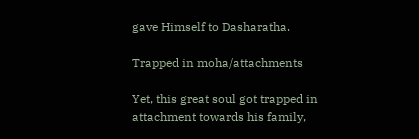gave Himself to Dasharatha.

Trapped in moha/attachments

Yet, this great soul got trapped in attachment towards his family,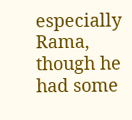especially Rama, though he had some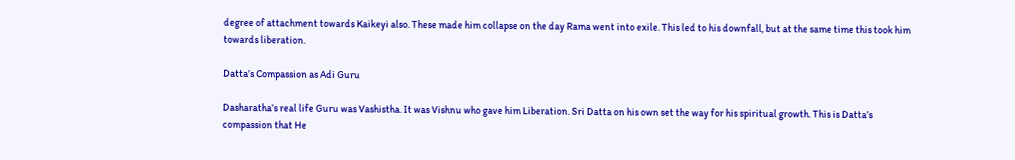degree of attachment towards Kaikeyi also. These made him collapse on the day Rama went into exile. This led to his downfall, but at the same time this took him towards liberation.

Datta’s Compassion as Adi Guru

Dasharatha’s real life Guru was Vashistha. It was Vishnu who gave him Liberation. Sri Datta on his own set the way for his spiritual growth. This is Datta’s compassion that He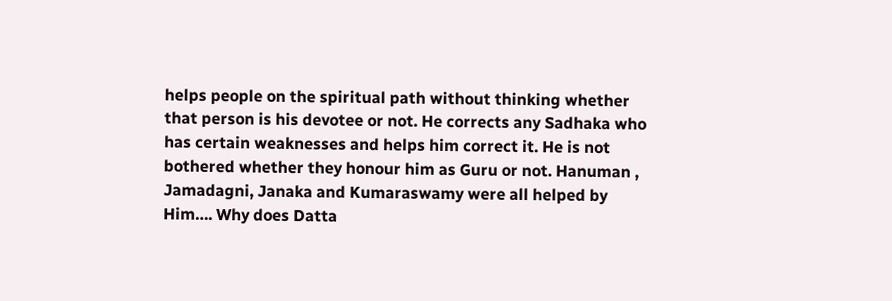helps people on the spiritual path without thinking whether that person is his devotee or not. He corrects any Sadhaka who has certain weaknesses and helps him correct it. He is not bothered whether they honour him as Guru or not. Hanuman , Jamadagni, Janaka and Kumaraswamy were all helped by Him…. Why does Datta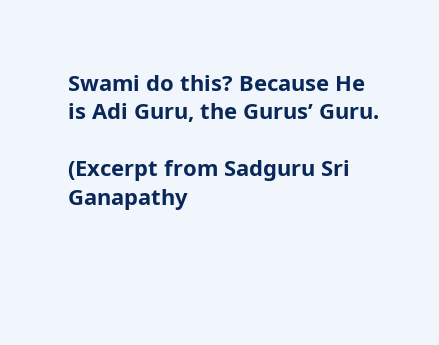Swami do this? Because He is Adi Guru, the Gurus’ Guru.

(Excerpt from Sadguru Sri Ganapathy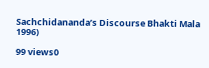Sachchidananda’s Discourse Bhakti Mala 1996)

99 views0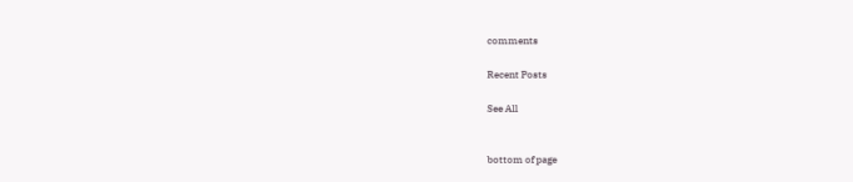comments

Recent Posts

See All


bottom of page